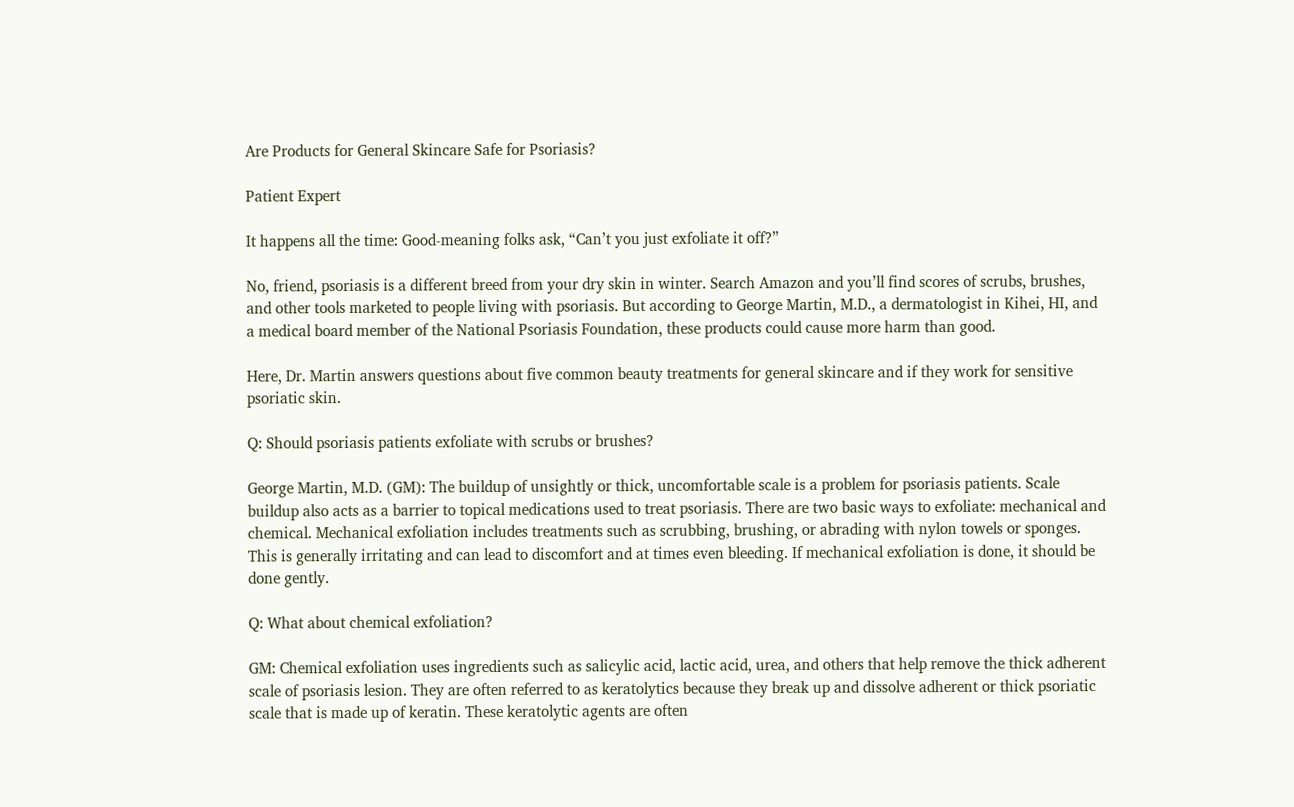Are Products for General Skincare Safe for Psoriasis?

Patient Expert

It happens all the time: Good-meaning folks ask, “Can’t you just exfoliate it off?”

No, friend, psoriasis is a different breed from your dry skin in winter. Search Amazon and you’ll find scores of scrubs, brushes, and other tools marketed to people living with psoriasis. But according to George Martin, M.D., a dermatologist in Kihei, HI, and a medical board member of the National Psoriasis Foundation, these products could cause more harm than good.

Here, Dr. Martin answers questions about five common beauty treatments for general skincare and if they work for sensitive psoriatic skin.

Q: Should psoriasis patients exfoliate with scrubs or brushes?

George Martin, M.D. (GM): The buildup of unsightly or thick, uncomfortable scale is a problem for psoriasis patients. Scale buildup also acts as a barrier to topical medications used to treat psoriasis. There are two basic ways to exfoliate: mechanical and chemical. Mechanical exfoliation includes treatments such as scrubbing, brushing, or abrading with nylon towels or sponges. This is generally irritating and can lead to discomfort and at times even bleeding. If mechanical exfoliation is done, it should be done gently.

Q: What about chemical exfoliation?

GM: Chemical exfoliation uses ingredients such as salicylic acid, lactic acid, urea, and others that help remove the thick adherent scale of psoriasis lesion. They are often referred to as keratolytics because they break up and dissolve adherent or thick psoriatic scale that is made up of keratin. These keratolytic agents are often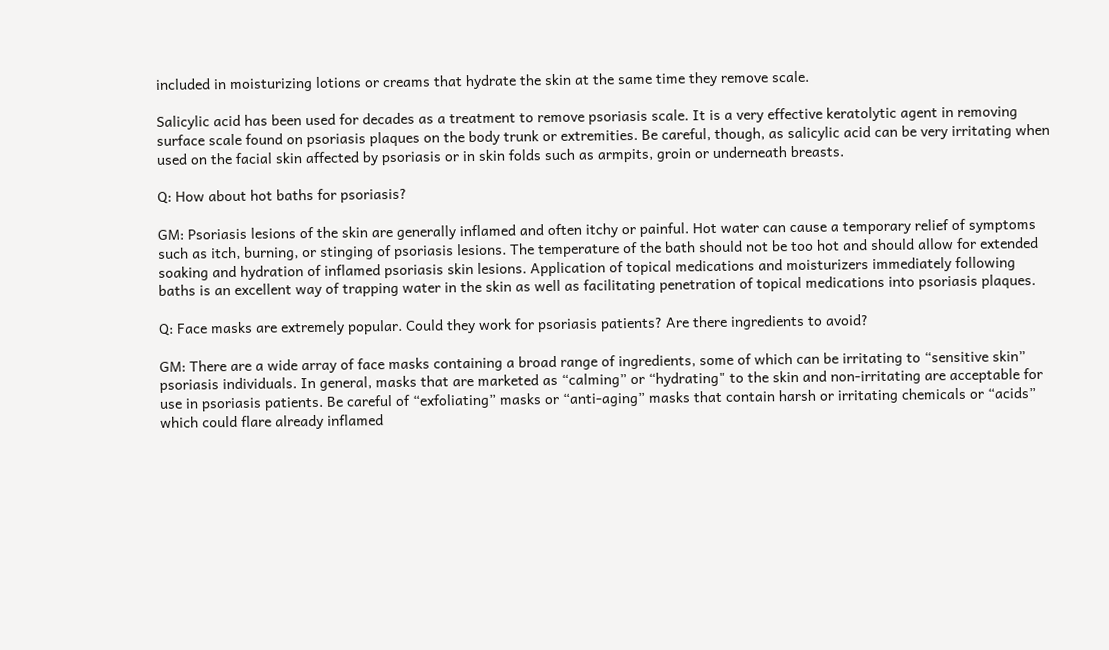included in moisturizing lotions or creams that hydrate the skin at the same time they remove scale.

Salicylic acid has been used for decades as a treatment to remove psoriasis scale. It is a very effective keratolytic agent in removing surface scale found on psoriasis plaques on the body trunk or extremities. Be careful, though, as salicylic acid can be very irritating when used on the facial skin affected by psoriasis or in skin folds such as armpits, groin or underneath breasts.

Q: How about hot baths for psoriasis?

GM: Psoriasis lesions of the skin are generally inflamed and often itchy or painful. Hot water can cause a temporary relief of symptoms such as itch, burning, or stinging of psoriasis lesions. The temperature of the bath should not be too hot and should allow for extended soaking and hydration of inflamed psoriasis skin lesions. Application of topical medications and moisturizers immediately following baths is an excellent way of trapping water in the skin as well as facilitating penetration of topical medications into psoriasis plaques.

Q: Face masks are extremely popular. Could they work for psoriasis patients? Are there ingredients to avoid?

GM: There are a wide array of face masks containing a broad range of ingredients, some of which can be irritating to “sensitive skin” psoriasis individuals. In general, masks that are marketed as “calming” or “hydrating" to the skin and non-irritating are acceptable for use in psoriasis patients. Be careful of “exfoliating” masks or “anti-aging” masks that contain harsh or irritating chemicals or “acids” which could flare already inflamed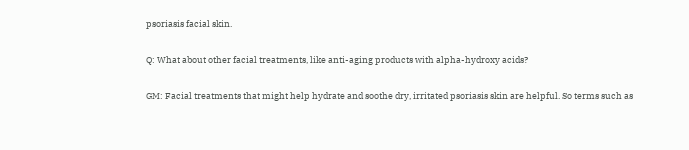psoriasis facial skin.

Q: What about other facial treatments, like anti-aging products with alpha-hydroxy acids?

GM: Facial treatments that might help hydrate and soothe dry, irritated psoriasis skin are helpful. So terms such as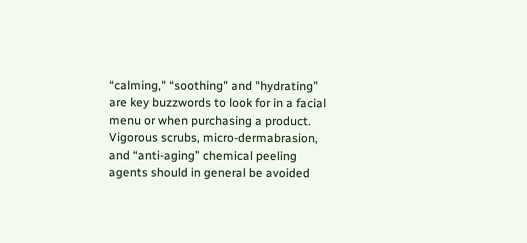“calming," “soothing" and "hydrating” are key buzzwords to look for in a facial menu or when purchasing a product. Vigorous scrubs, micro-dermabrasion, and “anti-aging” chemical peeling agents should in general be avoided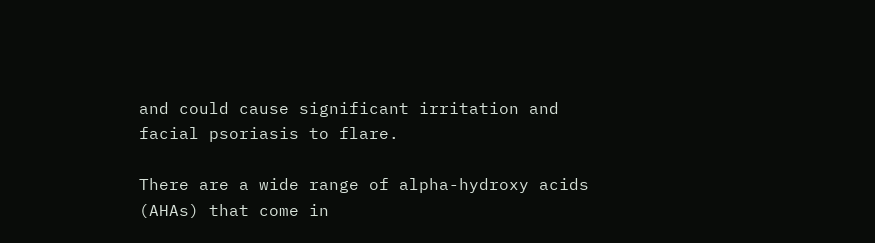and could cause significant irritation and facial psoriasis to flare.

There are a wide range of alpha-hydroxy acids (AHAs) that come in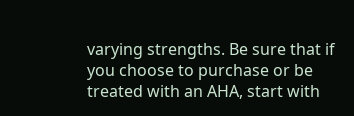varying strengths. Be sure that if you choose to purchase or be treated with an AHA, start with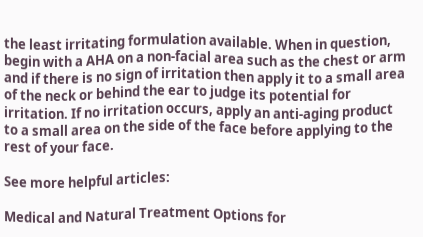the least irritating formulation available. When in question, begin with a AHA on a non-facial area such as the chest or arm and if there is no sign of irritation then apply it to a small area of the neck or behind the ear to judge its potential for irritation. If no irritation occurs, apply an anti-aging product to a small area on the side of the face before applying to the rest of your face.

See more helpful articles:

Medical and Natural Treatment Options for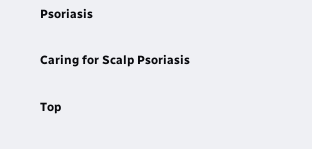Psoriasis

Caring for Scalp Psoriasis

Top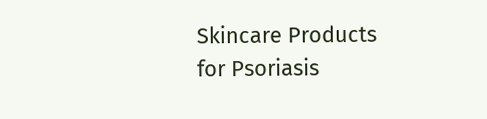Skincare Products for Psoriasis